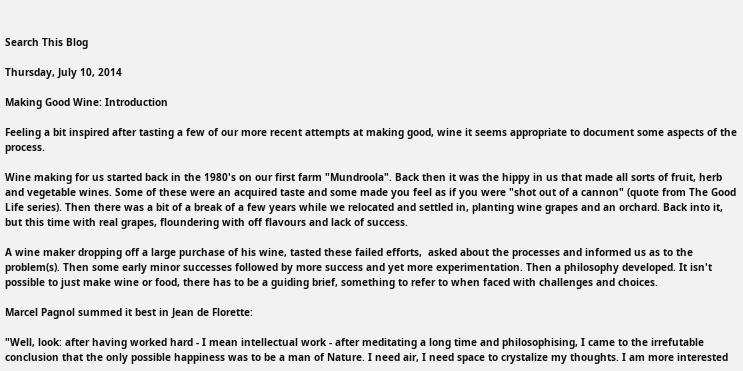Search This Blog

Thursday, July 10, 2014

Making Good Wine: Introduction

Feeling a bit inspired after tasting a few of our more recent attempts at making good, wine it seems appropriate to document some aspects of the process.

Wine making for us started back in the 1980's on our first farm "Mundroola". Back then it was the hippy in us that made all sorts of fruit, herb and vegetable wines. Some of these were an acquired taste and some made you feel as if you were "shot out of a cannon" (quote from The Good Life series). Then there was a bit of a break of a few years while we relocated and settled in, planting wine grapes and an orchard. Back into it, but this time with real grapes, floundering with off flavours and lack of success.

A wine maker dropping off a large purchase of his wine, tasted these failed efforts,  asked about the processes and informed us as to the problem(s). Then some early minor successes followed by more success and yet more experimentation. Then a philosophy developed. It isn't possible to just make wine or food, there has to be a guiding brief, something to refer to when faced with challenges and choices.

Marcel Pagnol summed it best in Jean de Florette:

"Well, look: after having worked hard - I mean intellectual work - after meditating a long time and philosophising, I came to the irrefutable conclusion that the only possible happiness was to be a man of Nature. I need air, I need space to crystalize my thoughts. I am more interested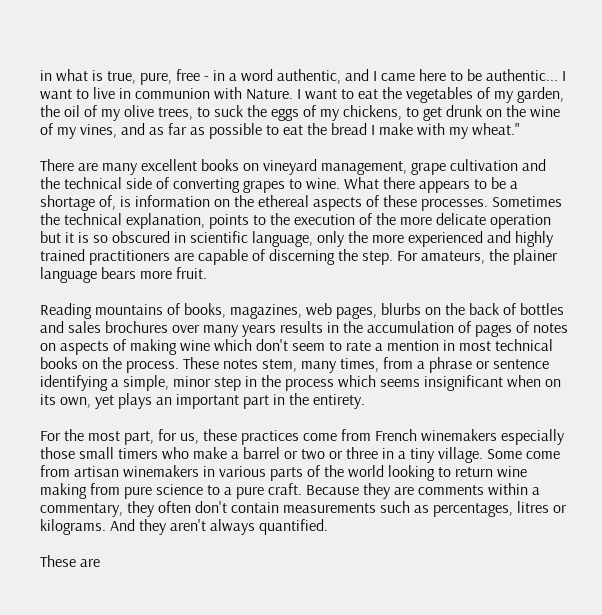in what is true, pure, free - in a word authentic, and I came here to be authentic... I want to live in communion with Nature. I want to eat the vegetables of my garden, the oil of my olive trees, to suck the eggs of my chickens, to get drunk on the wine of my vines, and as far as possible to eat the bread I make with my wheat."

There are many excellent books on vineyard management, grape cultivation and the technical side of converting grapes to wine. What there appears to be a shortage of, is information on the ethereal aspects of these processes. Sometimes the technical explanation, points to the execution of the more delicate operation but it is so obscured in scientific language, only the more experienced and highly trained practitioners are capable of discerning the step. For amateurs, the plainer language bears more fruit.

Reading mountains of books, magazines, web pages, blurbs on the back of bottles and sales brochures over many years results in the accumulation of pages of notes on aspects of making wine which don't seem to rate a mention in most technical books on the process. These notes stem, many times, from a phrase or sentence identifying a simple, minor step in the process which seems insignificant when on its own, yet plays an important part in the entirety.

For the most part, for us, these practices come from French winemakers especially those small timers who make a barrel or two or three in a tiny village. Some come from artisan winemakers in various parts of the world looking to return wine making from pure science to a pure craft. Because they are comments within a commentary, they often don't contain measurements such as percentages, litres or kilograms. And they aren't always quantified.

These are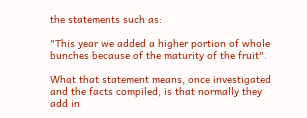the statements such as:

"This year we added a higher portion of whole bunches because of the maturity of the fruit".

What that statement means, once investigated and the facts compiled, is that normally they add in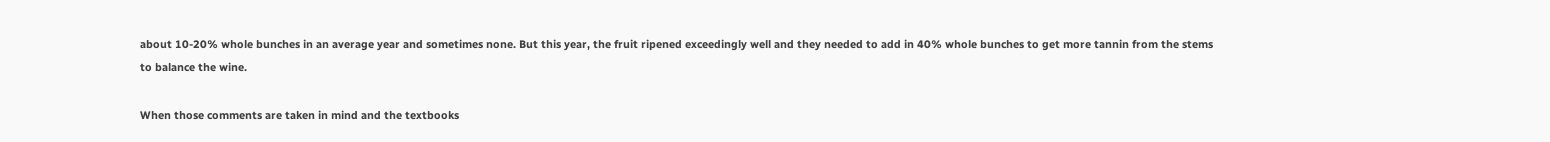about 10-20% whole bunches in an average year and sometimes none. But this year, the fruit ripened exceedingly well and they needed to add in 40% whole bunches to get more tannin from the stems to balance the wine.

When those comments are taken in mind and the textbooks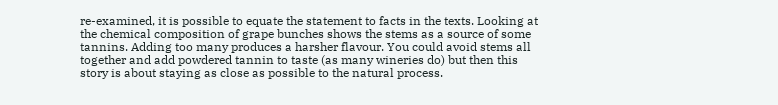re-examined, it is possible to equate the statement to facts in the texts. Looking at the chemical composition of grape bunches shows the stems as a source of some tannins. Adding too many produces a harsher flavour. You could avoid stems all together and add powdered tannin to taste (as many wineries do) but then this story is about staying as close as possible to the natural process.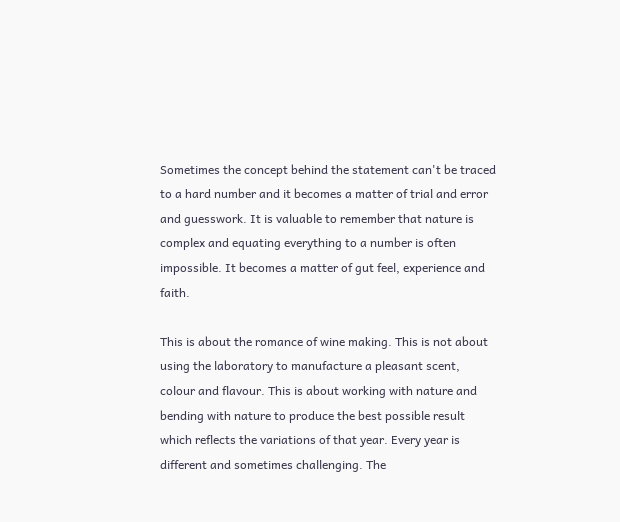Sometimes the concept behind the statement can't be traced to a hard number and it becomes a matter of trial and error and guesswork. It is valuable to remember that nature is complex and equating everything to a number is often impossible. It becomes a matter of gut feel, experience and faith.

This is about the romance of wine making. This is not about using the laboratory to manufacture a pleasant scent, colour and flavour. This is about working with nature and bending with nature to produce the best possible result which reflects the variations of that year. Every year is different and sometimes challenging. The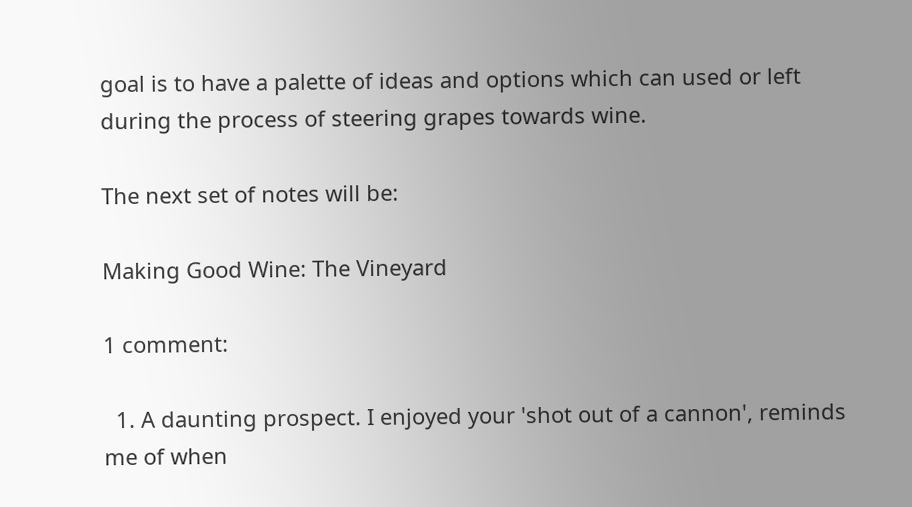goal is to have a palette of ideas and options which can used or left during the process of steering grapes towards wine.

The next set of notes will be:

Making Good Wine: The Vineyard

1 comment:

  1. A daunting prospect. I enjoyed your 'shot out of a cannon', reminds me of when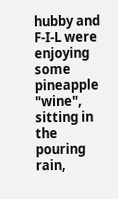hubby and F-I-L were enjoying some pineapple "wine", sitting in the pouring rain,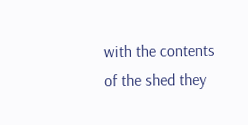with the contents of the shed they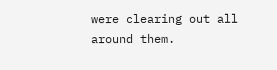were clearing out all around them.